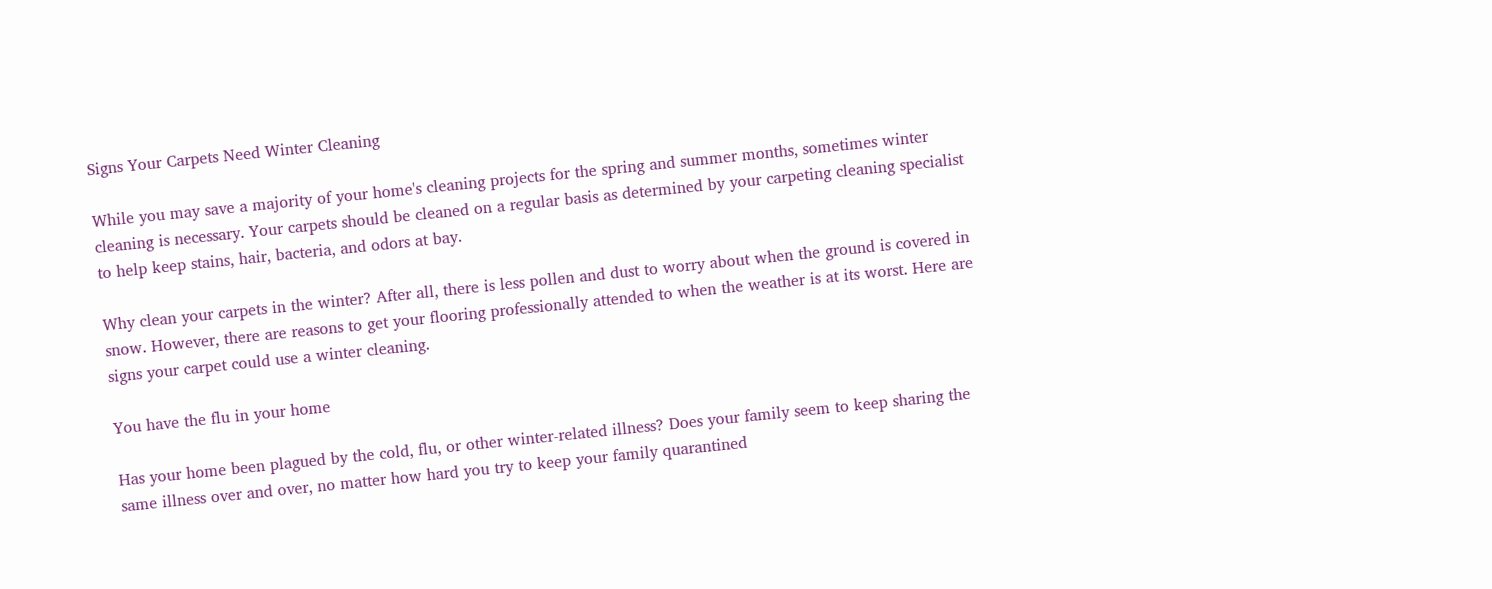Signs Your Carpets Need Winter Cleaning

While you may save a majority of your home's cleaning projects for the spring and summer months, sometimes winter cleaning is necessary. Your carpets should be cleaned on a regular basis as determined by your carpeting cleaning specialist to help keep stains, hair, bacteria, and odors at bay.

Why clean your carpets in the winter? After all, there is less pollen and dust to worry about when the ground is covered in snow. However, there are reasons to get your flooring professionally attended to when the weather is at its worst. Here are signs your carpet could use a winter cleaning.

You have the flu in your home

Has your home been plagued by the cold, flu, or other winter-related illness? Does your family seem to keep sharing the same illness over and over, no matter how hard you try to keep your family quarantined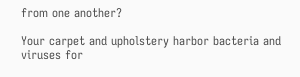from one another?

Your carpet and upholstery harbor bacteria and viruses for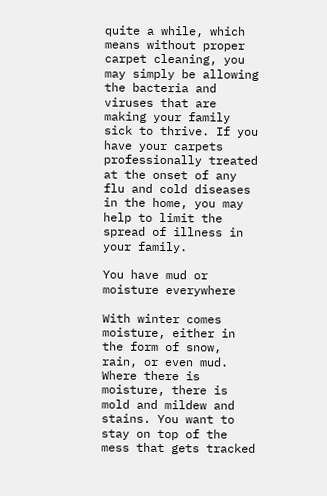quite a while, which means without proper carpet cleaning, you may simply be allowing the bacteria and viruses that are making your family sick to thrive. If you have your carpets professionally treated at the onset of any flu and cold diseases in the home, you may help to limit the spread of illness in your family.

You have mud or moisture everywhere

With winter comes moisture, either in the form of snow, rain, or even mud. Where there is moisture, there is mold and mildew and stains. You want to stay on top of the mess that gets tracked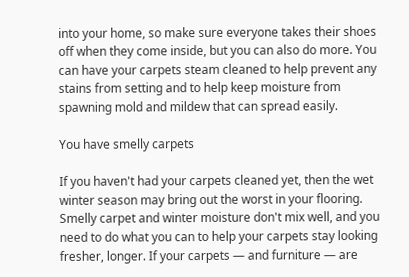into your home, so make sure everyone takes their shoes off when they come inside, but you can also do more. You can have your carpets steam cleaned to help prevent any stains from setting and to help keep moisture from spawning mold and mildew that can spread easily.

You have smelly carpets

If you haven't had your carpets cleaned yet, then the wet winter season may bring out the worst in your flooring. Smelly carpet and winter moisture don't mix well, and you need to do what you can to help your carpets stay looking fresher, longer. If your carpets — and furniture — are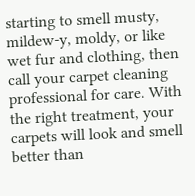starting to smell musty, mildew-y, moldy, or like wet fur and clothing, then call your carpet cleaning professional for care. With the right treatment, your carpets will look and smell better than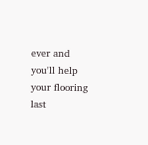ever and you'll help your flooring last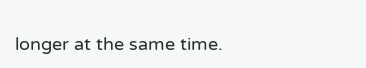longer at the same time.